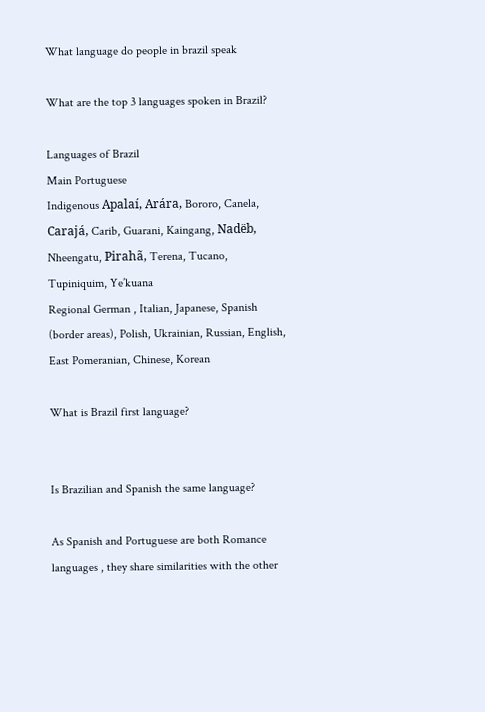What language do people in brazil speak

What are the top 3 languages spoken in Brazil?

Languages of Brazil
Main Portuguese
Indigenous Apalaí, Arára, Bororo, Canela, Carajá, Carib, Guarani, Kaingang, Nadëb, Nheengatu, Pirahã, Terena, Tucano, Tupiniquim, Ye’kuana
Regional German , Italian, Japanese, Spanish (border areas), Polish, Ukrainian, Russian, English, East Pomeranian, Chinese, Korean

What is Brazil first language?


Is Brazilian and Spanish the same language?

As Spanish and Portuguese are both Romance languages , they share similarities with the other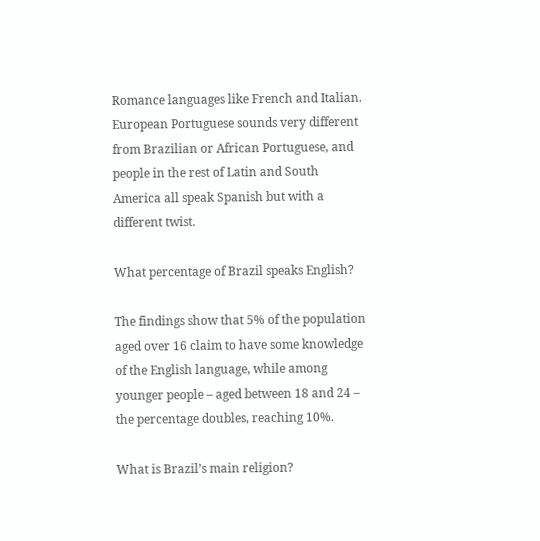Romance languages like French and Italian. European Portuguese sounds very different from Brazilian or African Portuguese, and people in the rest of Latin and South America all speak Spanish but with a different twist.

What percentage of Brazil speaks English?

The findings show that 5% of the population aged over 16 claim to have some knowledge of the English language, while among younger people – aged between 18 and 24 – the percentage doubles, reaching 10%.

What is Brazil’s main religion?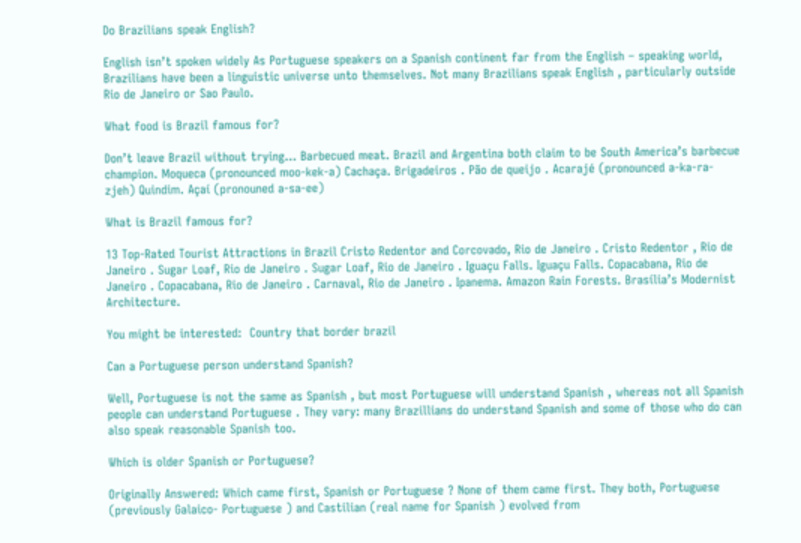Do Brazilians speak English?

English isn’t spoken widely As Portuguese speakers on a Spanish continent far from the English – speaking world, Brazilians have been a linguistic universe unto themselves. Not many Brazilians speak English , particularly outside Rio de Janeiro or Sao Paulo.

What food is Brazil famous for?

Don’t leave Brazil without trying… Barbecued meat. Brazil and Argentina both claim to be South America’s barbecue champion. Moqueca (pronounced moo-kek-a) Cachaça. Brigadeiros . Pão de queijo . Acarajé (pronounced a-ka-ra-zjeh) Quindim. Açaí (pronouned a-sa-ee)

What is Brazil famous for?

13 Top-Rated Tourist Attractions in Brazil Cristo Redentor and Corcovado, Rio de Janeiro . Cristo Redentor , Rio de Janeiro . Sugar Loaf, Rio de Janeiro . Sugar Loaf, Rio de Janeiro . Iguaçu Falls. Iguaçu Falls. Copacabana, Rio de Janeiro . Copacabana, Rio de Janeiro . Carnaval, Rio de Janeiro . Ipanema. Amazon Rain Forests. Brasília’s Modernist Architecture.

You might be interested:  Country that border brazil

Can a Portuguese person understand Spanish?

Well, Portuguese is not the same as Spanish , but most Portuguese will understand Spanish , whereas not all Spanish people can understand Portuguese . They vary: many Brazillians do understand Spanish and some of those who do can also speak reasonable Spanish too.

Which is older Spanish or Portuguese?

Originally Answered: Which came first, Spanish or Portuguese ? None of them came first. They both, Portuguese (previously Galaico- Portuguese ) and Castilian (real name for Spanish ) evolved from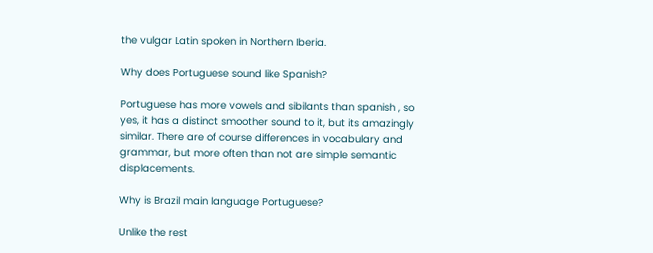the vulgar Latin spoken in Northern Iberia.

Why does Portuguese sound like Spanish?

Portuguese has more vowels and sibilants than spanish , so yes, it has a distinct smoother sound to it, but its amazingly similar. There are of course differences in vocabulary and grammar, but more often than not are simple semantic displacements.

Why is Brazil main language Portuguese?

Unlike the rest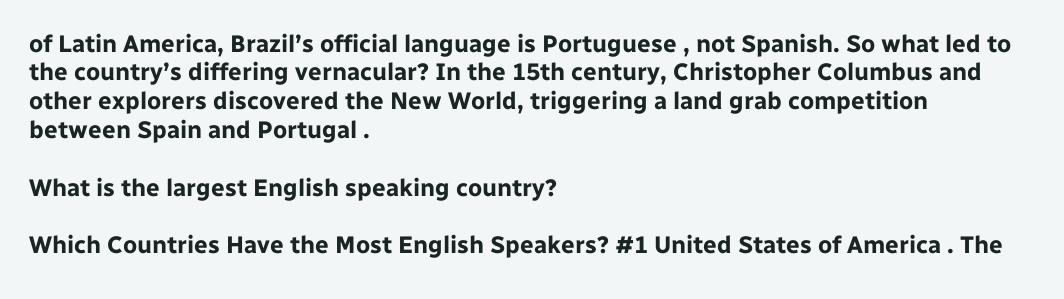of Latin America, Brazil’s official language is Portuguese , not Spanish. So what led to the country’s differing vernacular? In the 15th century, Christopher Columbus and other explorers discovered the New World, triggering a land grab competition between Spain and Portugal .

What is the largest English speaking country?

Which Countries Have the Most English Speakers? #1 United States of America . The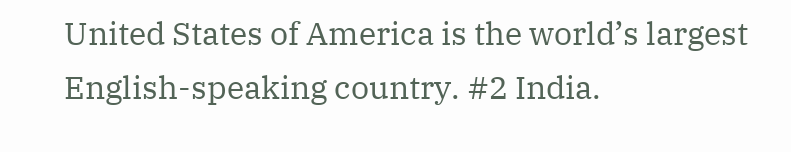United States of America is the world’s largest English-speaking country. #2 India.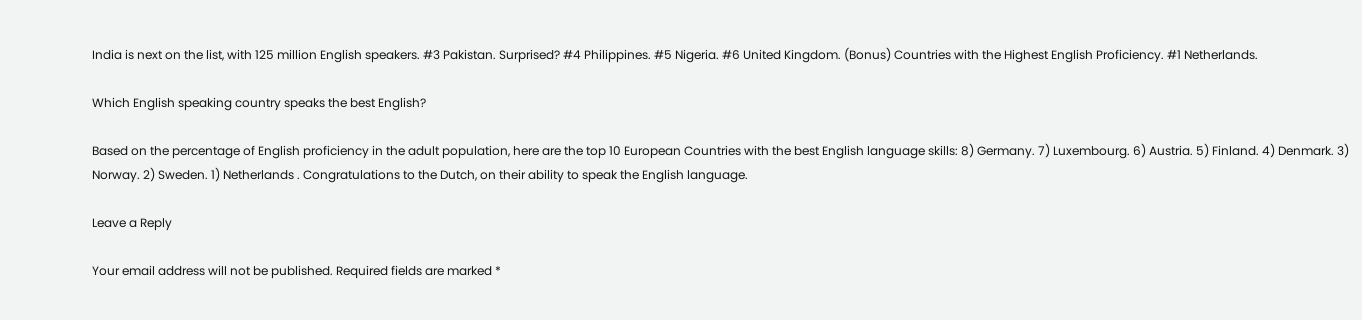India is next on the list, with 125 million English speakers. #3 Pakistan. Surprised? #4 Philippines. #5 Nigeria. #6 United Kingdom. (Bonus) Countries with the Highest English Proficiency. #1 Netherlands.

Which English speaking country speaks the best English?

Based on the percentage of English proficiency in the adult population, here are the top 10 European Countries with the best English language skills: 8) Germany. 7) Luxembourg. 6) Austria. 5) Finland. 4) Denmark. 3) Norway. 2) Sweden. 1) Netherlands . Congratulations to the Dutch, on their ability to speak the English language.

Leave a Reply

Your email address will not be published. Required fields are marked *